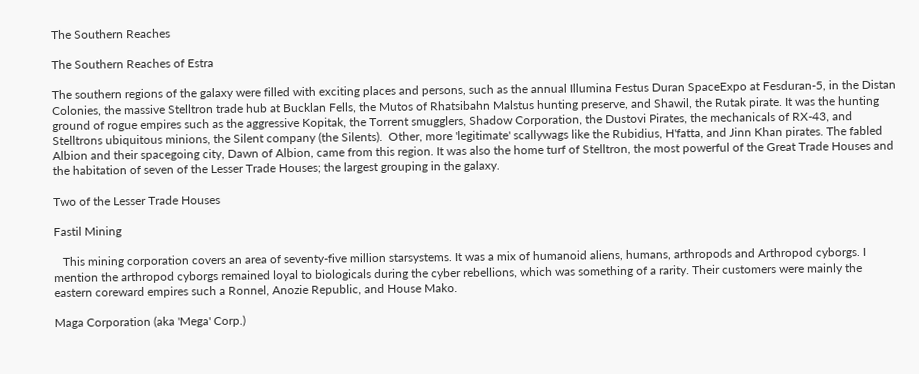The Southern Reaches

The Southern Reaches of Estra

The southern regions of the galaxy were filled with exciting places and persons, such as the annual Illumina Festus Duran SpaceExpo at Fesduran-5, in the Distan Colonies, the massive Stelltron trade hub at Bucklan Fells, the Mutos of Rhatsibahn Malstus hunting preserve, and Shawil, the Rutak pirate. It was the hunting ground of rogue empires such as the aggressive Kopitak, the Torrent smugglers, Shadow Corporation, the Dustovi Pirates, the mechanicals of RX-43, and Stelltrons ubiquitous minions, the Silent company (the Silents).  Other, more 'legitimate' scallywags like the Rubidius, H'fatta, and Jinn Khan pirates. The fabled Albion and their spacegoing city, Dawn of Albion, came from this region. It was also the home turf of Stelltron, the most powerful of the Great Trade Houses and the habitation of seven of the Lesser Trade Houses; the largest grouping in the galaxy.

Two of the Lesser Trade Houses

Fastil Mining

   This mining corporation covers an area of seventy-five million starsystems. It was a mix of humanoid aliens, humans, arthropods and Arthropod cyborgs. I mention the arthropod cyborgs remained loyal to biologicals during the cyber rebellions, which was something of a rarity. Their customers were mainly the eastern coreward empires such a Ronnel, Anozie Republic, and House Mako.

Maga Corporation (aka 'Mega' Corp.)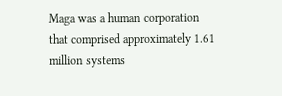Maga was a human corporation that comprised approximately 1.61 million systems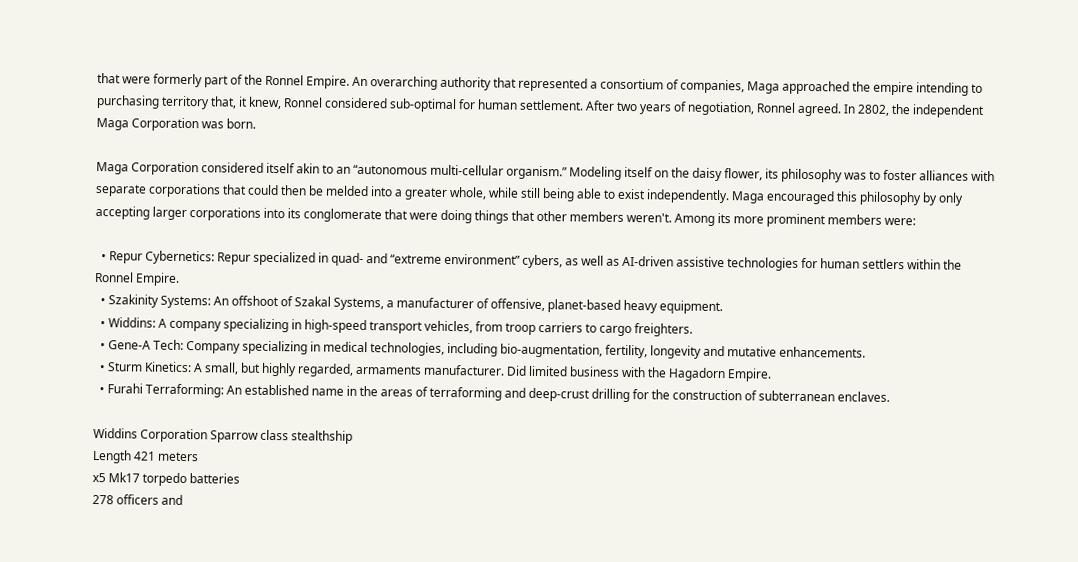that were formerly part of the Ronnel Empire. An overarching authority that represented a consortium of companies, Maga approached the empire intending to purchasing territory that, it knew, Ronnel considered sub-optimal for human settlement. After two years of negotiation, Ronnel agreed. In 2802, the independent Maga Corporation was born.

Maga Corporation considered itself akin to an “autonomous multi-cellular organism.” Modeling itself on the daisy flower, its philosophy was to foster alliances with separate corporations that could then be melded into a greater whole, while still being able to exist independently. Maga encouraged this philosophy by only accepting larger corporations into its conglomerate that were doing things that other members weren't. Among its more prominent members were:

  • Repur Cybernetics: Repur specialized in quad- and “extreme environment” cybers, as well as AI-driven assistive technologies for human settlers within the Ronnel Empire.
  • Szakinity Systems: An offshoot of Szakal Systems, a manufacturer of offensive, planet-based heavy equipment.
  • Widdins: A company specializing in high-speed transport vehicles, from troop carriers to cargo freighters.
  • Gene-A Tech: Company specializing in medical technologies, including bio-augmentation, fertility, longevity and mutative enhancements.
  • Sturm Kinetics: A small, but highly regarded, armaments manufacturer. Did limited business with the Hagadorn Empire.
  • Furahi Terraforming: An established name in the areas of terraforming and deep-crust drilling for the construction of subterranean enclaves.

Widdins Corporation Sparrow class stealthship
Length 421 meters
x5 Mk17 torpedo batteries
278 officers and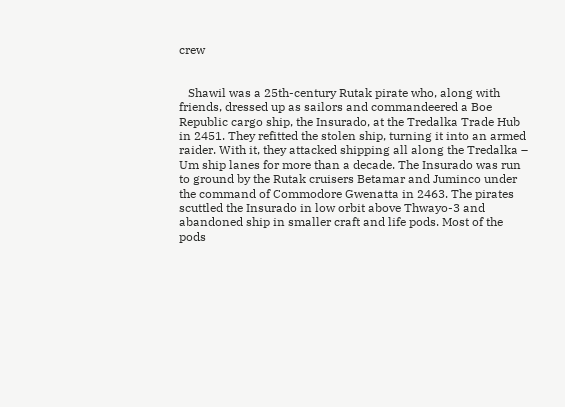crew


   Shawil was a 25th-century Rutak pirate who, along with friends, dressed up as sailors and commandeered a Boe Republic cargo ship, the Insurado, at the Tredalka Trade Hub in 2451. They refitted the stolen ship, turning it into an armed raider. With it, they attacked shipping all along the Tredalka – Um ship lanes for more than a decade. The Insurado was run to ground by the Rutak cruisers Betamar and Juminco under the command of Commodore Gwenatta in 2463. The pirates scuttled the Insurado in low orbit above Thwayo-3 and abandoned ship in smaller craft and life pods. Most of the pods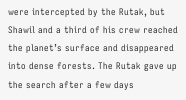were intercepted by the Rutak, but Shawil and a third of his crew reached the planet’s surface and disappeared into dense forests. The Rutak gave up the search after a few days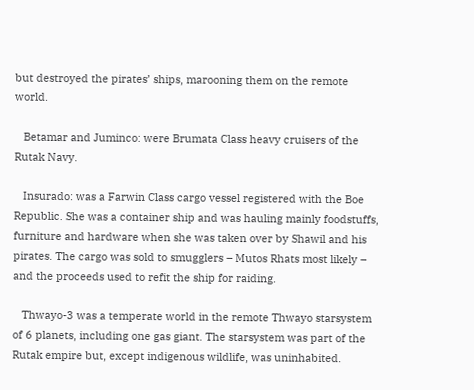but destroyed the pirates’ ships, marooning them on the remote world.

   Betamar and Juminco: were Brumata Class heavy cruisers of the Rutak Navy.

   Insurado: was a Farwin Class cargo vessel registered with the Boe Republic. She was a container ship and was hauling mainly foodstuffs, furniture and hardware when she was taken over by Shawil and his pirates. The cargo was sold to smugglers – Mutos Rhats most likely – and the proceeds used to refit the ship for raiding.

   Thwayo-3 was a temperate world in the remote Thwayo starsystem of 6 planets, including one gas giant. The starsystem was part of the Rutak empire but, except indigenous wildlife, was uninhabited.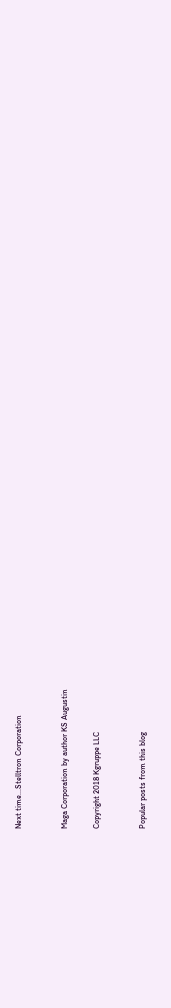Next time...Stelltron Corporation


Maga Corporation by author KS Augustin

Copyright 2018 Kgruppe LLC


Popular posts from this blog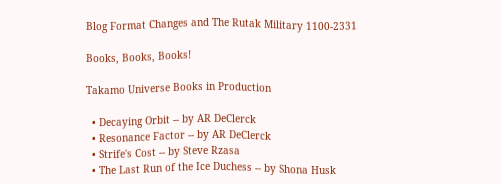Blog Format Changes and The Rutak Military 1100-2331

Books, Books, Books!

Takamo Universe Books in Production

  • Decaying Orbit -- by AR DeClerck
  • Resonance Factor -- by AR DeClerck
  • Strife's Cost -- by Steve Rzasa
  • The Last Run of the Ice Duchess -- by Shona Husk